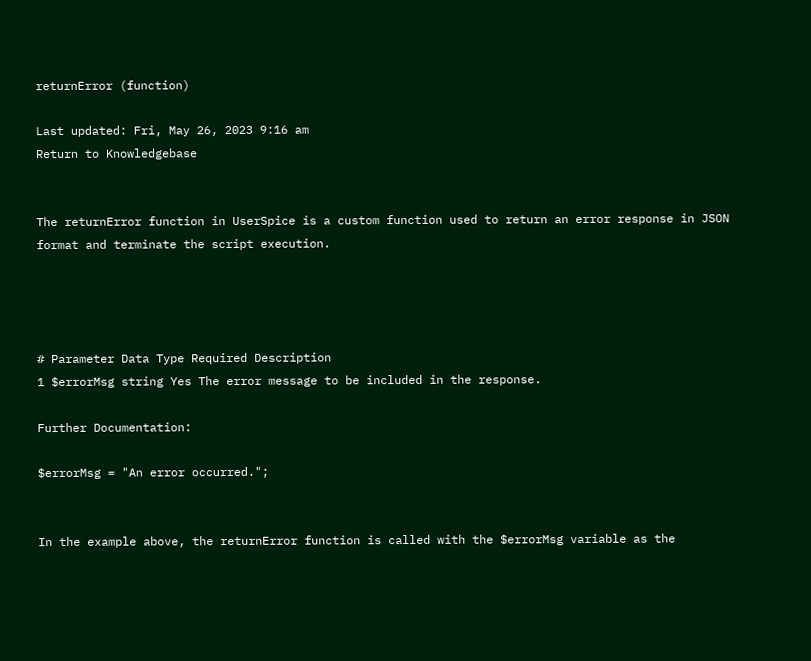returnError (function)

Last updated: Fri, May 26, 2023 9:16 am
Return to Knowledgebase


The returnError function in UserSpice is a custom function used to return an error response in JSON format and terminate the script execution.




# Parameter Data Type Required Description
1 $errorMsg string Yes The error message to be included in the response.

Further Documentation:

$errorMsg = "An error occurred.";


In the example above, the returnError function is called with the $errorMsg variable as the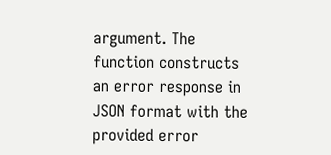argument. The function constructs an error response in JSON format with the provided error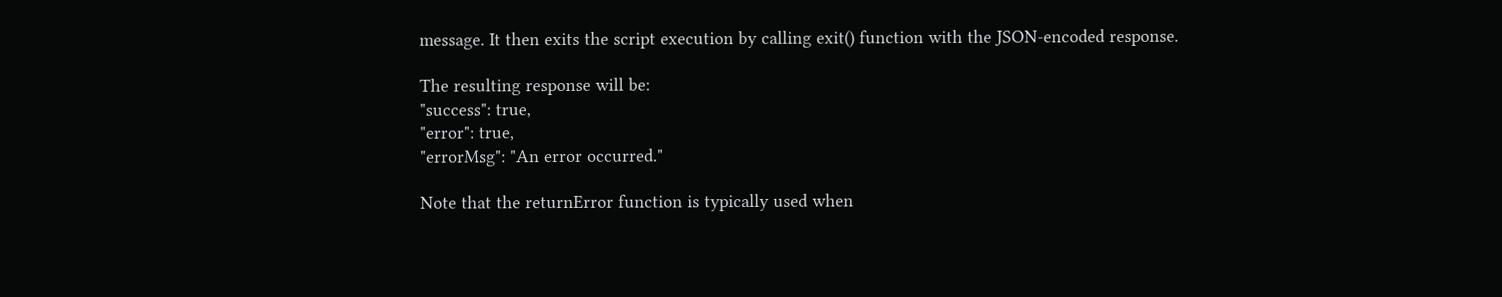message. It then exits the script execution by calling exit() function with the JSON-encoded response.

The resulting response will be:
"success": true,
"error": true,
"errorMsg": "An error occurred."

Note that the returnError function is typically used when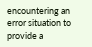encountering an error situation to provide a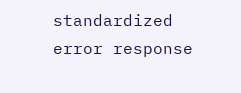standardized error response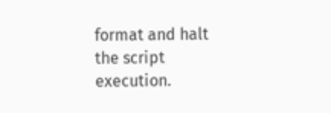format and halt the script execution.